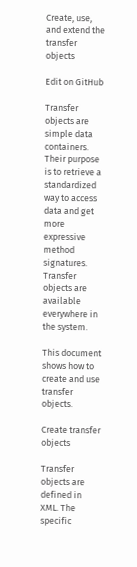Create, use, and extend the transfer objects

Edit on GitHub

Transfer objects are simple data containers. Their purpose is to retrieve a standardized way to access data and get more expressive method signatures. Transfer objects are available everywhere in the system.

This document shows how to create and use transfer objects.

Create transfer objects

Transfer objects are defined in XML. The specific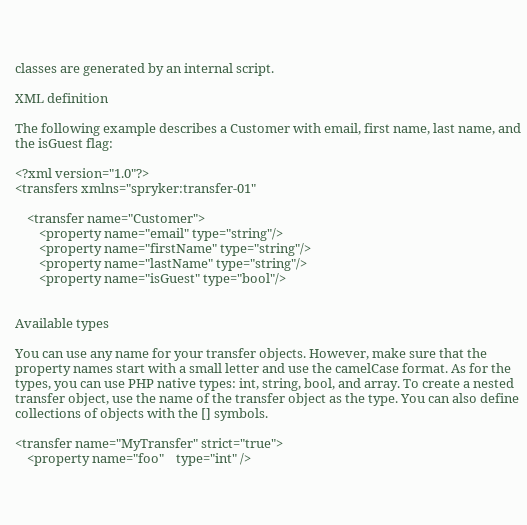classes are generated by an internal script.

XML definition

The following example describes a Customer with email, first name, last name, and the isGuest flag:

<?xml version="1.0"?>
<transfers xmlns="spryker:transfer-01"

    <transfer name="Customer">
        <property name="email" type="string"/>
        <property name="firstName" type="string"/>
        <property name="lastName" type="string"/>
        <property name="isGuest" type="bool"/>


Available types

You can use any name for your transfer objects. However, make sure that the property names start with a small letter and use the camelCase format. As for the types, you can use PHP native types: int, string, bool, and array. To create a nested transfer object, use the name of the transfer object as the type. You can also define collections of objects with the [] symbols.

<transfer name="MyTransfer" strict="true">
    <property name="foo"    type="int" />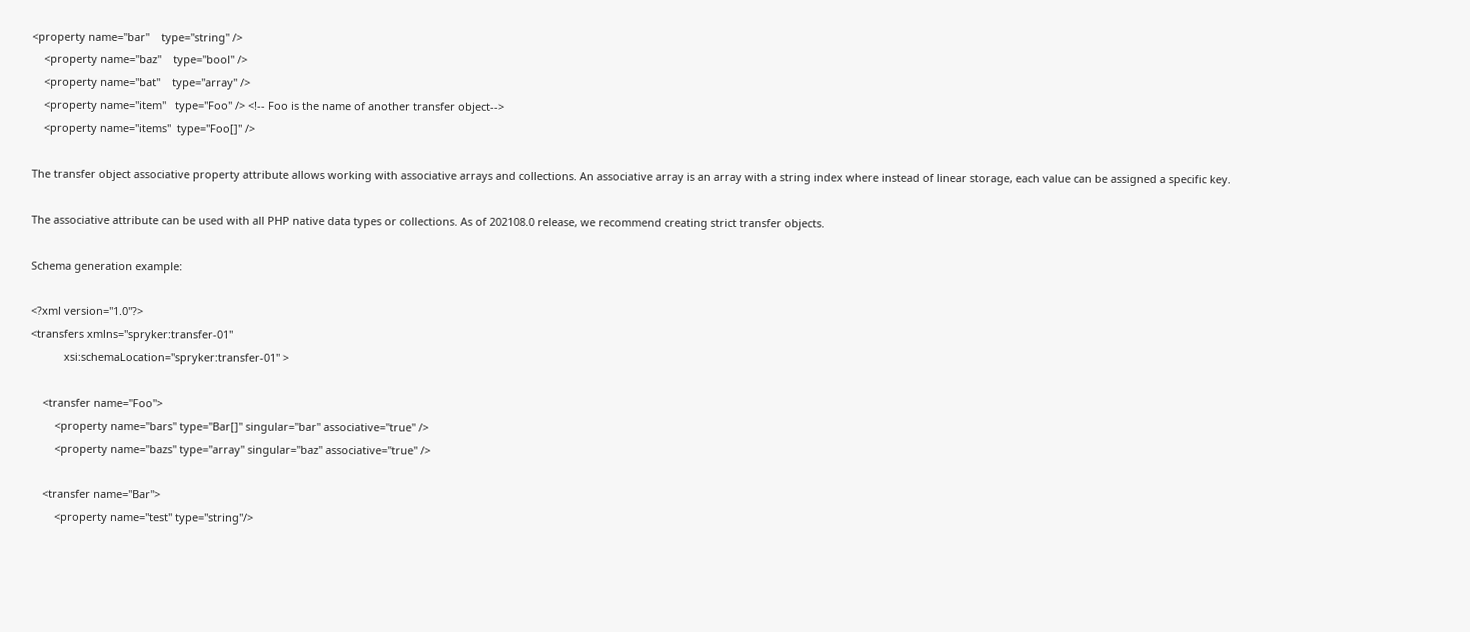<property name="bar"    type="string" />
    <property name="baz"    type="bool" />
    <property name="bat"    type="array" />
    <property name="item"   type="Foo" /> <!-- Foo is the name of another transfer object-->
    <property name="items"  type="Foo[]" />

The transfer object associative property attribute allows working with associative arrays and collections. An associative array is an array with a string index where instead of linear storage, each value can be assigned a specific key.

The associative attribute can be used with all PHP native data types or collections. As of 202108.0 release, we recommend creating strict transfer objects.

Schema generation example:

<?xml version="1.0"?>
<transfers xmlns="spryker:transfer-01"
           xsi:schemaLocation="spryker:transfer-01" >

    <transfer name="Foo">
        <property name="bars" type="Bar[]" singular="bar" associative="true" />
        <property name="bazs" type="array" singular="baz" associative="true" />

    <transfer name="Bar">
        <property name="test" type="string"/>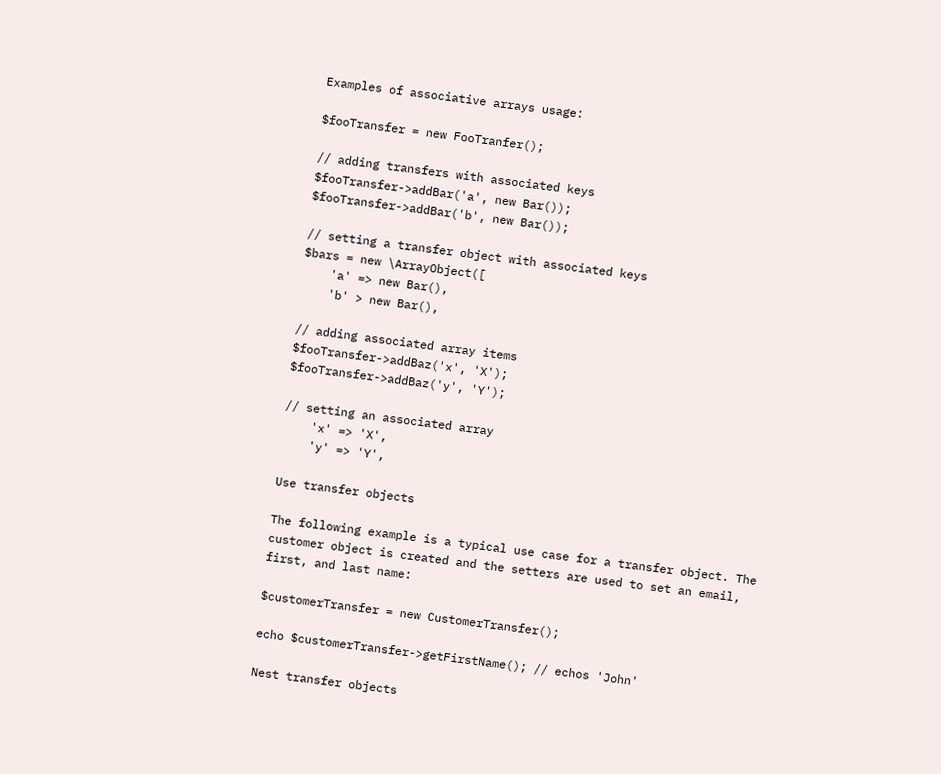Examples of associative arrays usage:

$fooTransfer = new FooTranfer();

// adding transfers with associated keys
$fooTransfer->addBar('a', new Bar());
$fooTransfer->addBar('b', new Bar());

// setting a transfer object with associated keys
$bars = new \ArrayObject([
    'a' => new Bar(),
    'b' > new Bar(),

// adding associated array items
$fooTransfer->addBaz('x', 'X');
$fooTransfer->addBaz('y', 'Y');

// setting an associated array
    'x' => 'X',
    'y' => 'Y',

Use transfer objects

The following example is a typical use case for a transfer object. The customer object is created and the setters are used to set an email, first, and last name:

$customerTransfer = new CustomerTransfer();

echo $customerTransfer->getFirstName(); // echos 'John'

Nest transfer objects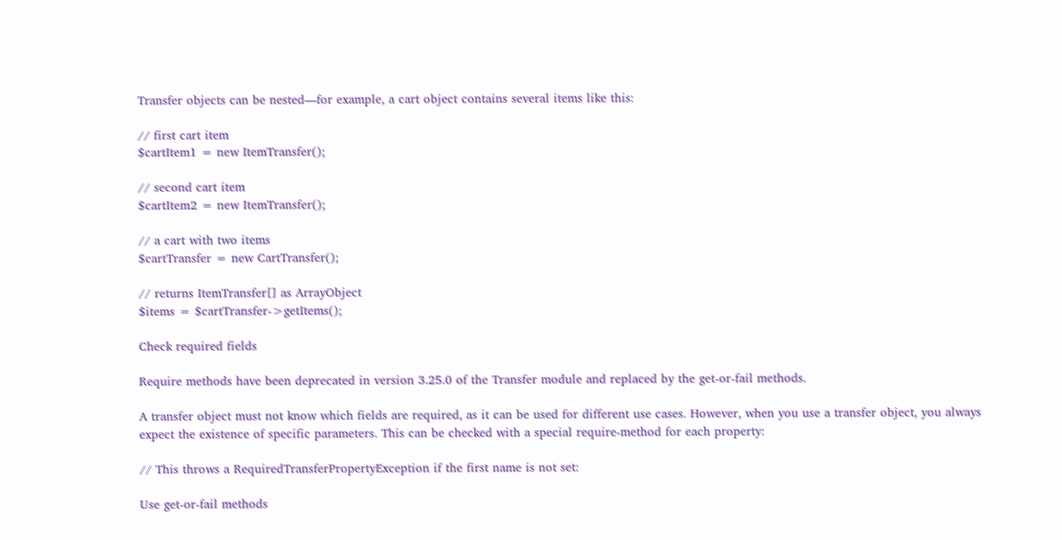Transfer objects can be nested—for example, a cart object contains several items like this:

// first cart item
$cartItem1 = new ItemTransfer();

// second cart item
$cartItem2 = new ItemTransfer();

// a cart with two items
$cartTransfer = new CartTransfer();

// returns ItemTransfer[] as ArrayObject
$items = $cartTransfer->getItems();

Check required fields

Require methods have been deprecated in version 3.25.0 of the Transfer module and replaced by the get-or-fail methods.

A transfer object must not know which fields are required, as it can be used for different use cases. However, when you use a transfer object, you always expect the existence of specific parameters. This can be checked with a special require-method for each property:

// This throws a RequiredTransferPropertyException if the first name is not set:

Use get-or-fail methods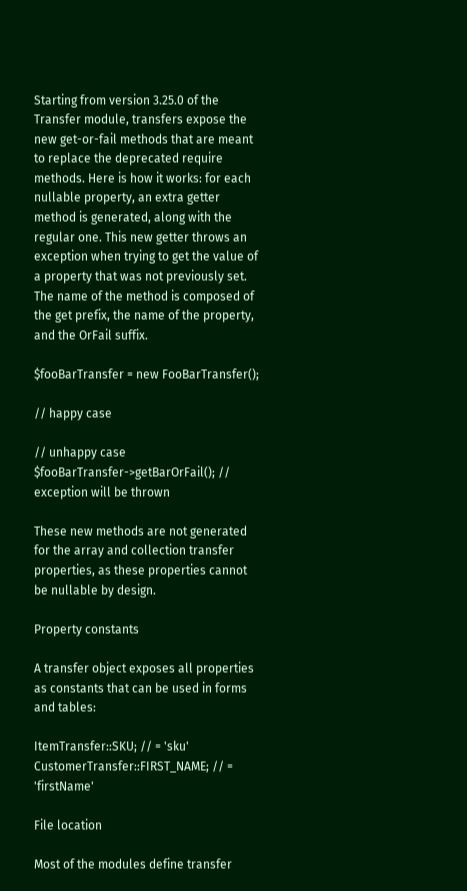Starting from version 3.25.0 of the Transfer module, transfers expose the new get-or-fail methods that are meant to replace the deprecated require methods. Here is how it works: for each nullable property, an extra getter method is generated, along with the regular one. This new getter throws an exception when trying to get the value of a property that was not previously set. The name of the method is composed of the get prefix, the name of the property, and the OrFail suffix.

$fooBarTransfer = new FooBarTransfer();

// happy case

// unhappy case
$fooBarTransfer->getBarOrFail(); // exception will be thrown

These new methods are not generated for the array and collection transfer properties, as these properties cannot be nullable by design.

Property constants

A transfer object exposes all properties as constants that can be used in forms and tables:

ItemTransfer::SKU; // = 'sku'
CustomerTransfer::FIRST_NAME; // = 'firstName'

File location

Most of the modules define transfer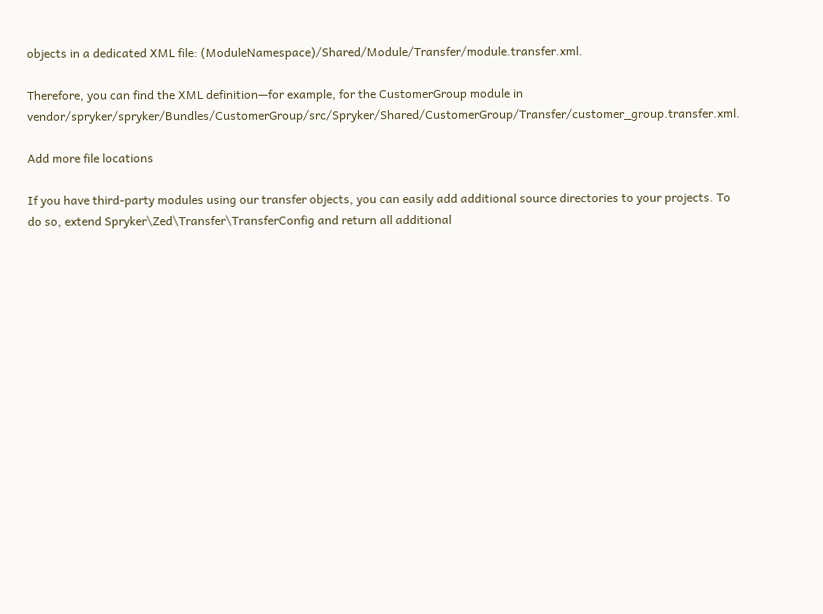objects in a dedicated XML file: (ModuleNamespace)/Shared/Module/Transfer/module.transfer.xml.

Therefore, you can find the XML definition—for example, for the CustomerGroup module in vendor/spryker/spryker/Bundles/CustomerGroup/src/Spryker/Shared/CustomerGroup/Transfer/customer_group.transfer.xml.

Add more file locations

If you have third-party modules using our transfer objects, you can easily add additional source directories to your projects. To do so, extend Spryker\Zed\Transfer\TransferConfig and return all additional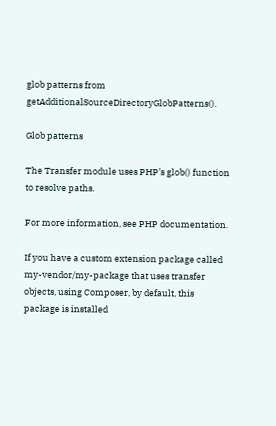glob patterns from getAdditionalSourceDirectoryGlobPatterns().

Glob patterns

The Transfer module uses PHP’s glob() function to resolve paths.

For more information, see PHP documentation.

If you have a custom extension package called my-vendor/my-package that uses transfer objects, using Composer, by default, this package is installed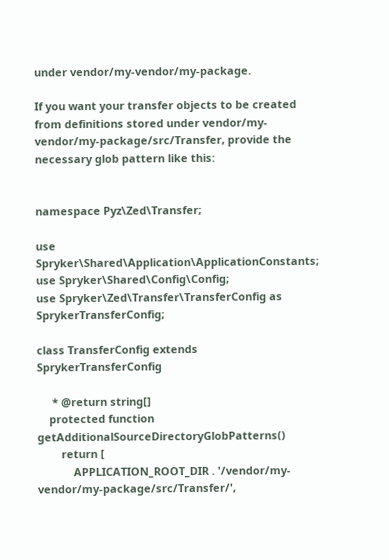under vendor/my-vendor/my-package.

If you want your transfer objects to be created from definitions stored under vendor/my-vendor/my-package/src/Transfer, provide the necessary glob pattern like this:


namespace Pyz\Zed\Transfer;

use Spryker\Shared\Application\ApplicationConstants;
use Spryker\Shared\Config\Config;
use Spryker\Zed\Transfer\TransferConfig as SprykerTransferConfig;

class TransferConfig extends SprykerTransferConfig

     * @return string[]
    protected function getAdditionalSourceDirectoryGlobPatterns()
        return [
            APPLICATION_ROOT_DIR . '/vendor/my-vendor/my-package/src/Transfer/',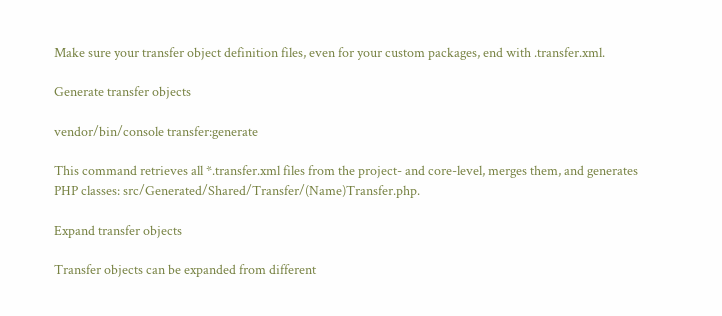Make sure your transfer object definition files, even for your custom packages, end with .transfer.xml.

Generate transfer objects

vendor/bin/console transfer:generate

This command retrieves all *.transfer.xml files from the project- and core-level, merges them, and generates PHP classes: src/Generated/Shared/Transfer/(Name)Transfer.php.

Expand transfer objects

Transfer objects can be expanded from different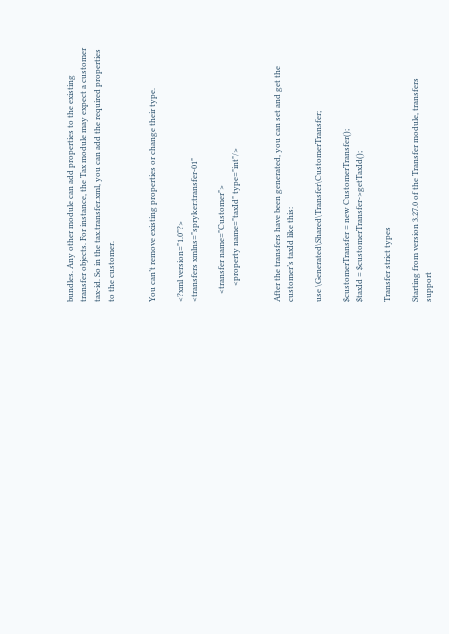bundles. Any other module can add properties to the existing transfer objects. For instance, the Tax module may expect a customer tax-id. So in the tax.transfer.xml, you can add the required properties to the customer.


You can’t remove existing properties or change their type.

<?xml version="1.0"?>
<transfers xmlns="spryker:transfer-01"

    <transfer name="Customer">
        <property name="taxId" type="int"/>


After the transfers have been generated, you can set and get the customer’s taxId like this:

use \Generated\Shared\Transfer\CustomerTransfer;

$customerTransfer = new CustomerTransfer();
$taxId = $customerTransfer->getTaxId();

Transfer strict types

Starting from version 3.27.0 of the Transfer module, transfers support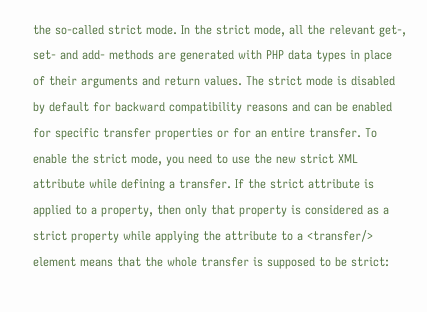the so-called strict mode. In the strict mode, all the relevant get-, set- and add- methods are generated with PHP data types in place of their arguments and return values. The strict mode is disabled by default for backward compatibility reasons and can be enabled for specific transfer properties or for an entire transfer. To enable the strict mode, you need to use the new strict XML attribute while defining a transfer. If the strict attribute is applied to a property, then only that property is considered as a strict property while applying the attribute to a <transfer/> element means that the whole transfer is supposed to be strict: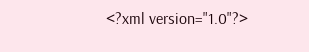<?xml version="1.0"?>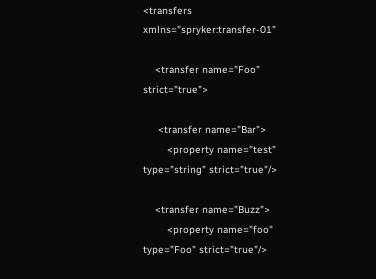<transfers xmlns="spryker:transfer-01"

    <transfer name="Foo" strict="true">

     <transfer name="Bar">
        <property name="test" type="string" strict="true"/>

    <transfer name="Buzz">
        <property name="foo" type="Foo" strict="true"/>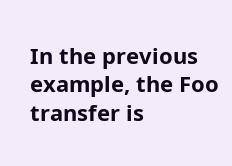In the previous example, the Foo transfer is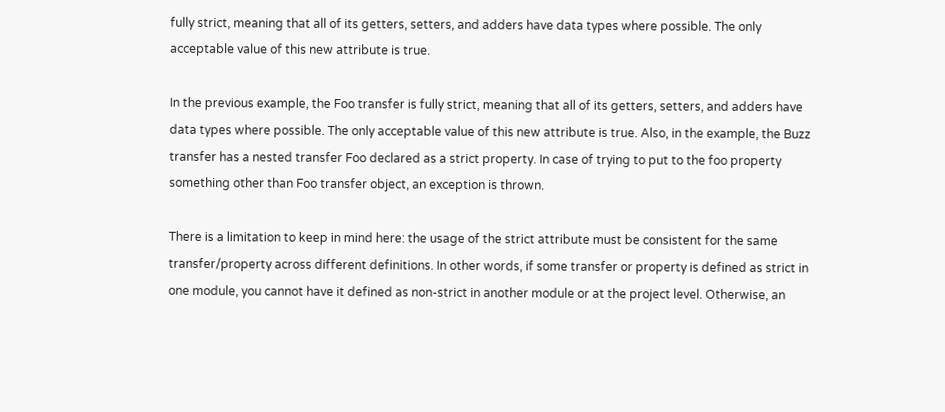fully strict, meaning that all of its getters, setters, and adders have data types where possible. The only acceptable value of this new attribute is true.

In the previous example, the Foo transfer is fully strict, meaning that all of its getters, setters, and adders have data types where possible. The only acceptable value of this new attribute is true. Also, in the example, the Buzz transfer has a nested transfer Foo declared as a strict property. In case of trying to put to the foo property something other than Foo transfer object, an exception is thrown.

There is a limitation to keep in mind here: the usage of the strict attribute must be consistent for the same transfer/property across different definitions. In other words, if some transfer or property is defined as strict in one module, you cannot have it defined as non-strict in another module or at the project level. Otherwise, an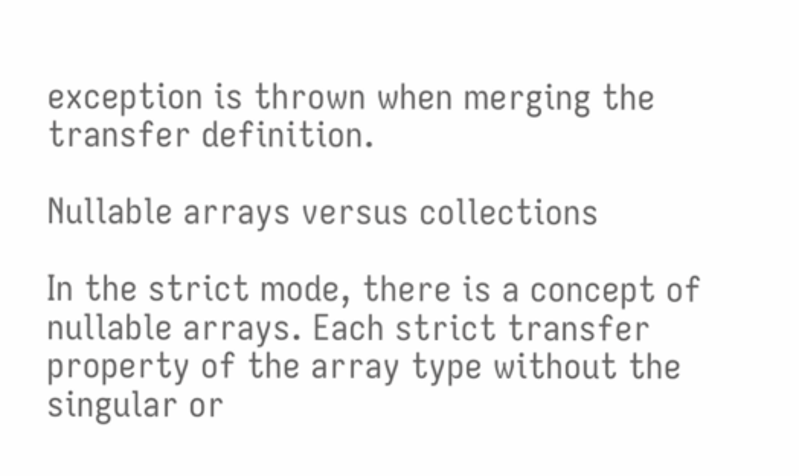exception is thrown when merging the transfer definition.

Nullable arrays versus collections

In the strict mode, there is a concept of nullable arrays. Each strict transfer property of the array type without the singular or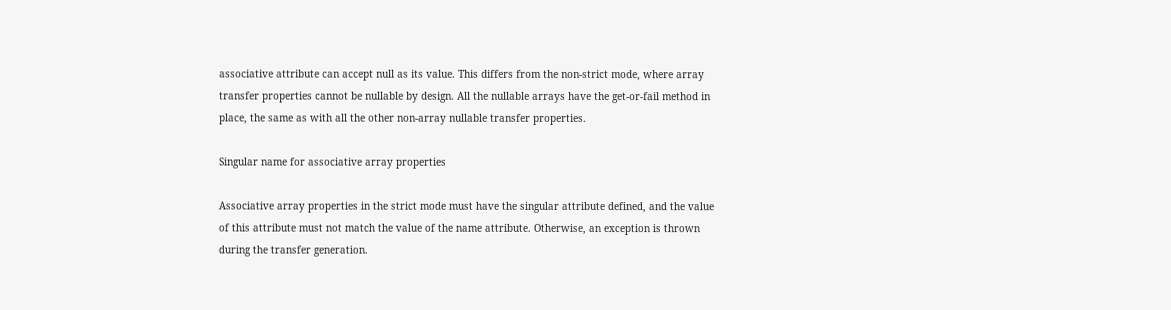associative attribute can accept null as its value. This differs from the non-strict mode, where array transfer properties cannot be nullable by design. All the nullable arrays have the get-or-fail method in place, the same as with all the other non-array nullable transfer properties.

Singular name for associative array properties

Associative array properties in the strict mode must have the singular attribute defined, and the value of this attribute must not match the value of the name attribute. Otherwise, an exception is thrown during the transfer generation.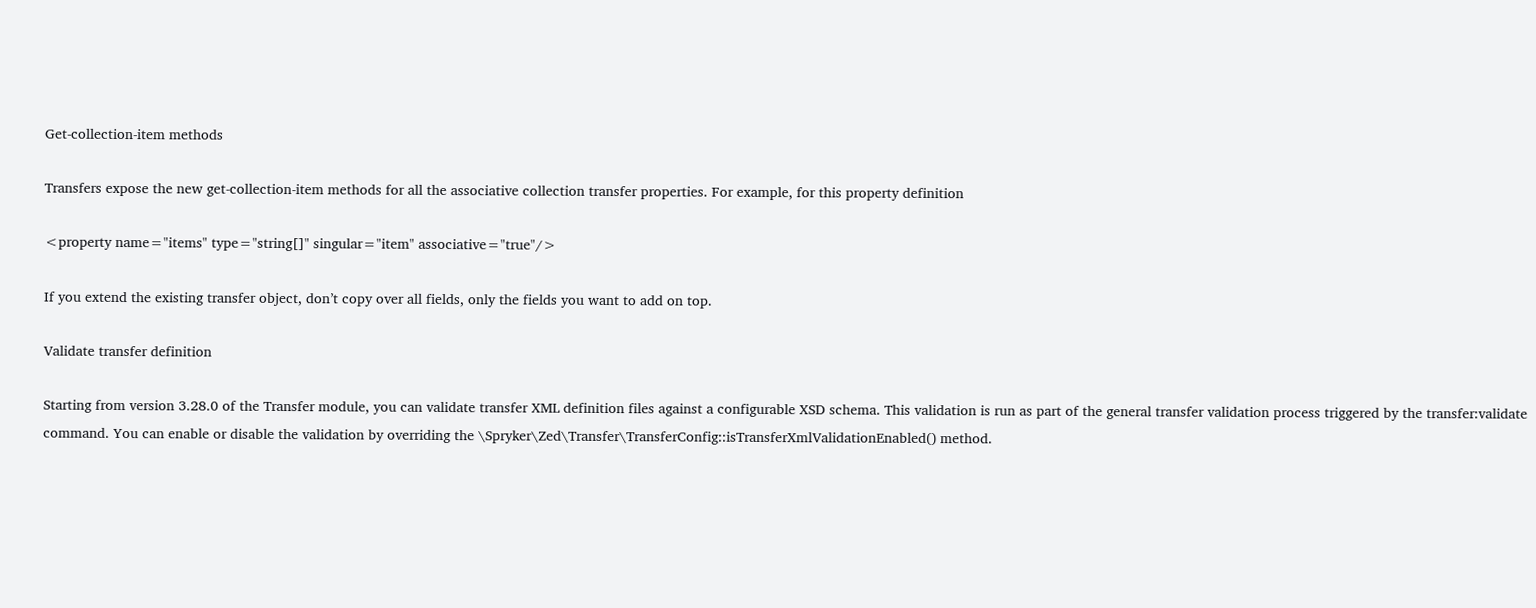Get-collection-item methods

Transfers expose the new get-collection-item methods for all the associative collection transfer properties. For example, for this property definition

<property name="items" type="string[]" singular="item" associative="true"/>

If you extend the existing transfer object, don’t copy over all fields, only the fields you want to add on top.

Validate transfer definition

Starting from version 3.28.0 of the Transfer module, you can validate transfer XML definition files against a configurable XSD schema. This validation is run as part of the general transfer validation process triggered by the transfer:validate command. You can enable or disable the validation by overriding the \Spryker\Zed\Transfer\TransferConfig::isTransferXmlValidationEnabled() method.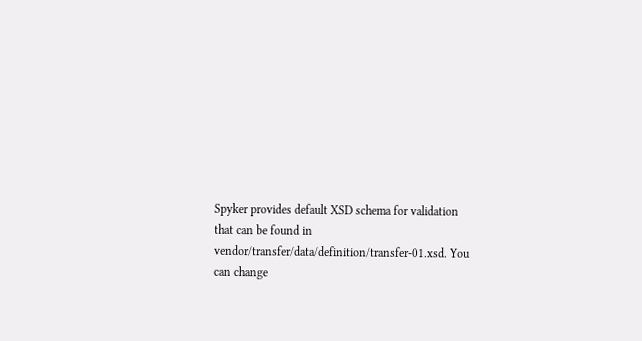Spyker provides default XSD schema for validation that can be found in vendor/transfer/data/definition/transfer-01.xsd. You can change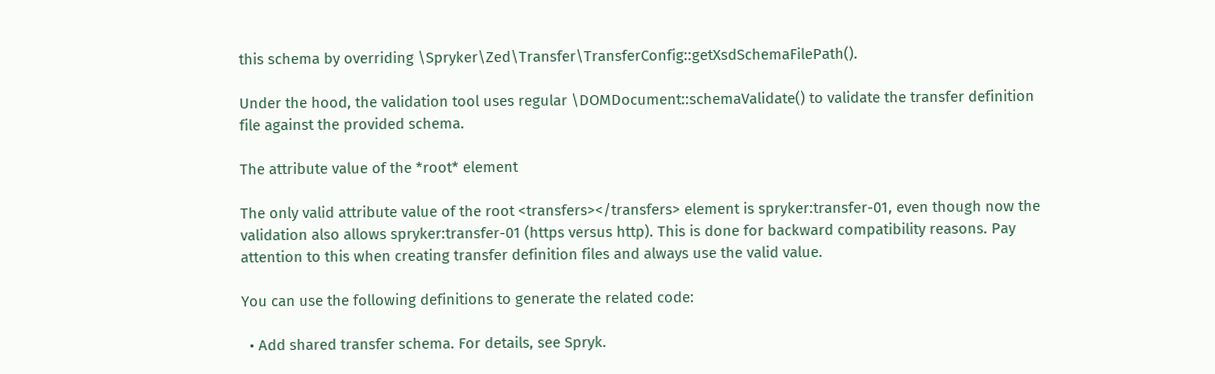this schema by overriding \Spryker\Zed\Transfer\TransferConfig::getXsdSchemaFilePath().

Under the hood, the validation tool uses regular \DOMDocument::schemaValidate() to validate the transfer definition file against the provided schema.

The attribute value of the *root* element

The only valid attribute value of the root <transfers></transfers> element is spryker:transfer-01, even though now the validation also allows spryker:transfer-01 (https versus http). This is done for backward compatibility reasons. Pay attention to this when creating transfer definition files and always use the valid value.

You can use the following definitions to generate the related code:

  • Add shared transfer schema. For details, see Spryk.